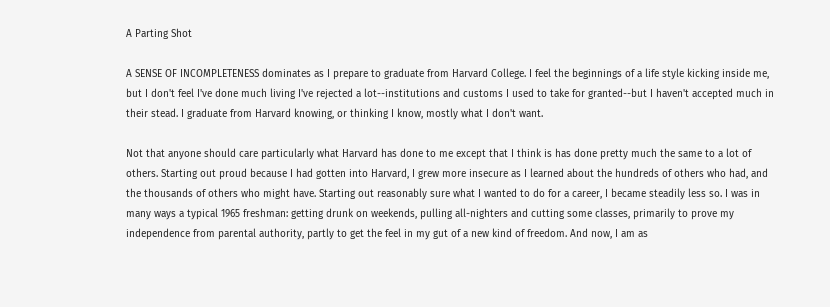A Parting Shot

A SENSE OF INCOMPLETENESS dominates as I prepare to graduate from Harvard College. I feel the beginnings of a life style kicking inside me, but I don't feel I've done much living I've rejected a lot--institutions and customs I used to take for granted--but I haven't accepted much in their stead. I graduate from Harvard knowing, or thinking I know, mostly what I don't want.

Not that anyone should care particularly what Harvard has done to me except that I think is has done pretty much the same to a lot of others. Starting out proud because I had gotten into Harvard, I grew more insecure as I learned about the hundreds of others who had, and the thousands of others who might have. Starting out reasonably sure what I wanted to do for a career, I became steadily less so. I was in many ways a typical 1965 freshman: getting drunk on weekends, pulling all-nighters and cutting some classes, primarily to prove my independence from parental authority, partly to get the feel in my gut of a new kind of freedom. And now, I am as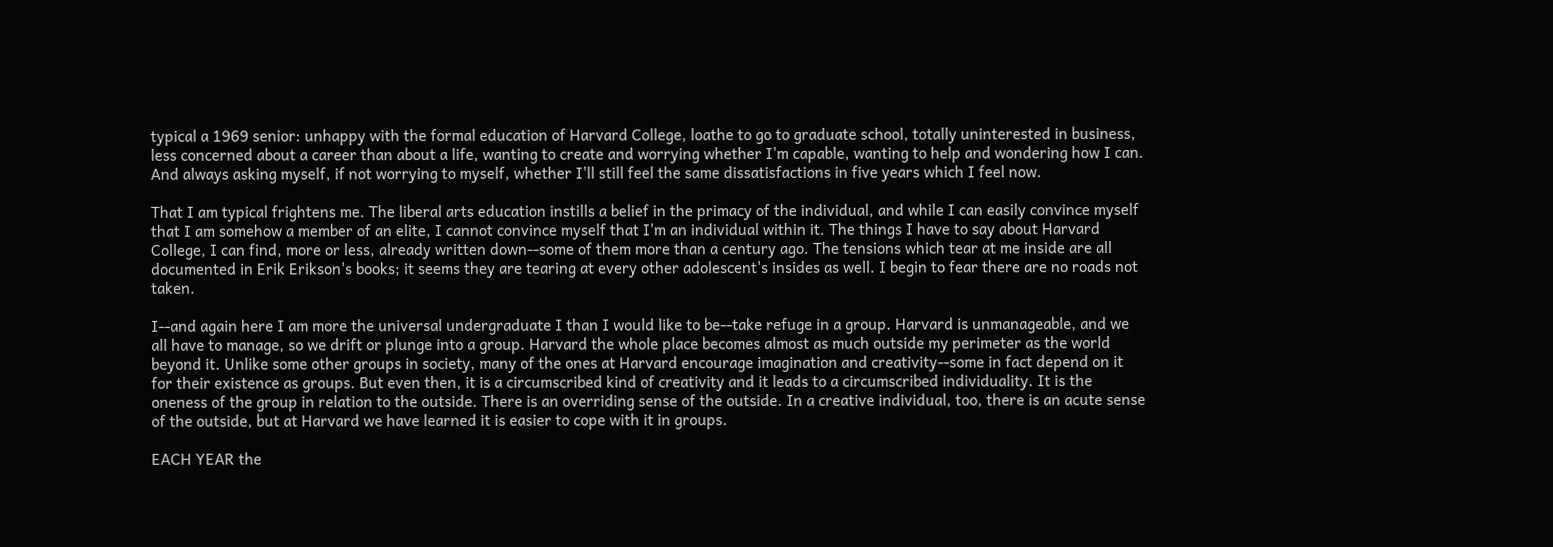typical a 1969 senior: unhappy with the formal education of Harvard College, loathe to go to graduate school, totally uninterested in business, less concerned about a career than about a life, wanting to create and worrying whether I'm capable, wanting to help and wondering how I can. And always asking myself, if not worrying to myself, whether I'll still feel the same dissatisfactions in five years which I feel now.

That I am typical frightens me. The liberal arts education instills a belief in the primacy of the individual, and while I can easily convince myself that I am somehow a member of an elite, I cannot convince myself that I'm an individual within it. The things I have to say about Harvard College, I can find, more or less, already written down--some of them more than a century ago. The tensions which tear at me inside are all documented in Erik Erikson's books; it seems they are tearing at every other adolescent's insides as well. I begin to fear there are no roads not taken.

I--and again here I am more the universal undergraduate I than I would like to be--take refuge in a group. Harvard is unmanageable, and we all have to manage, so we drift or plunge into a group. Harvard the whole place becomes almost as much outside my perimeter as the world beyond it. Unlike some other groups in society, many of the ones at Harvard encourage imagination and creativity--some in fact depend on it for their existence as groups. But even then, it is a circumscribed kind of creativity and it leads to a circumscribed individuality. It is the oneness of the group in relation to the outside. There is an overriding sense of the outside. In a creative individual, too, there is an acute sense of the outside, but at Harvard we have learned it is easier to cope with it in groups.

EACH YEAR the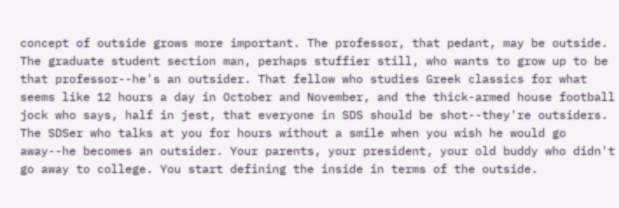concept of outside grows more important. The professor, that pedant, may be outside. The graduate student section man, perhaps stuffier still, who wants to grow up to be that professor--he's an outsider. That fellow who studies Greek classics for what seems like 12 hours a day in October and November, and the thick-armed house football jock who says, half in jest, that everyone in SDS should be shot--they're outsiders. The SDSer who talks at you for hours without a smile when you wish he would go away--he becomes an outsider. Your parents, your president, your old buddy who didn't go away to college. You start defining the inside in terms of the outside.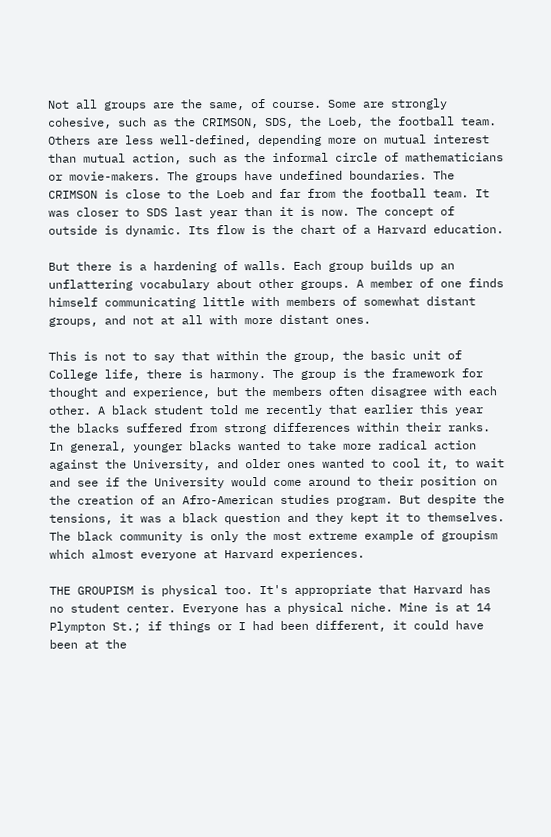Not all groups are the same, of course. Some are strongly cohesive, such as the CRIMSON, SDS, the Loeb, the football team. Others are less well-defined, depending more on mutual interest than mutual action, such as the informal circle of mathematicians or movie-makers. The groups have undefined boundaries. The CRIMSON is close to the Loeb and far from the football team. It was closer to SDS last year than it is now. The concept of outside is dynamic. Its flow is the chart of a Harvard education.

But there is a hardening of walls. Each group builds up an unflattering vocabulary about other groups. A member of one finds himself communicating little with members of somewhat distant groups, and not at all with more distant ones.

This is not to say that within the group, the basic unit of College life, there is harmony. The group is the framework for thought and experience, but the members often disagree with each other. A black student told me recently that earlier this year the blacks suffered from strong differences within their ranks. In general, younger blacks wanted to take more radical action against the University, and older ones wanted to cool it, to wait and see if the University would come around to their position on the creation of an Afro-American studies program. But despite the tensions, it was a black question and they kept it to themselves. The black community is only the most extreme example of groupism which almost everyone at Harvard experiences.

THE GROUPISM is physical too. It's appropriate that Harvard has no student center. Everyone has a physical niche. Mine is at 14 Plympton St.; if things or I had been different, it could have been at the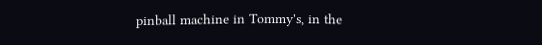pinball machine in Tommy's, in the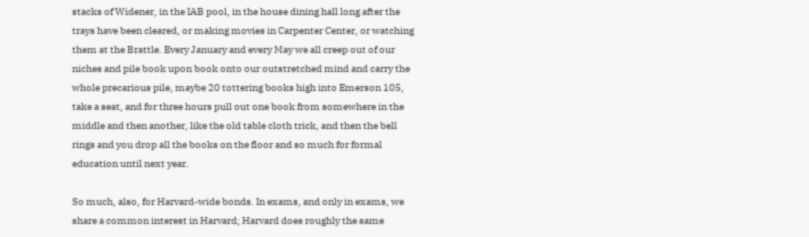stacks of Widener, in the IAB pool, in the house dining hall long after the trays have been cleared, or making movies in Carpenter Center, or watching them at the Brattle. Every January and every May we all creep out of our niches and pile book upon book onto our outstretched mind and carry the whole precarious pile, maybe 20 tottering books high into Emerson 105, take a seat, and for three hours pull out one book from somewhere in the middle and then another, like the old table cloth trick, and then the bell rings and you drop all the books on the floor and so much for formal education until next year.

So much, also, for Harvard-wide bonds. In exams, and only in exams, we share a common interest in Harvard; Harvard does roughly the same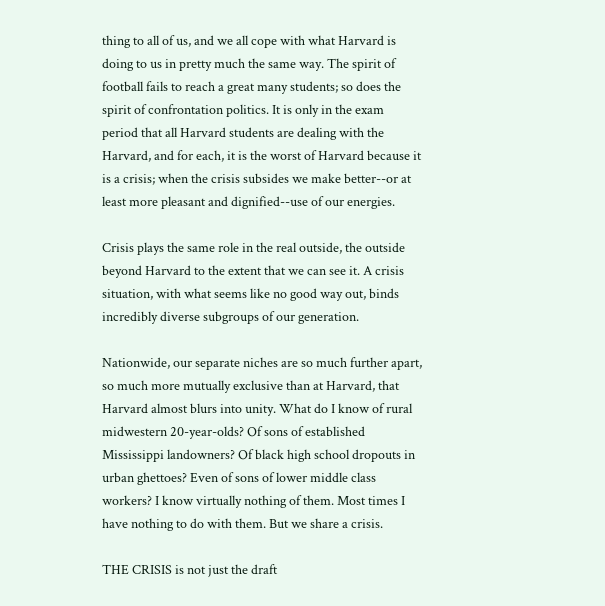thing to all of us, and we all cope with what Harvard is doing to us in pretty much the same way. The spirit of football fails to reach a great many students; so does the spirit of confrontation politics. It is only in the exam period that all Harvard students are dealing with the Harvard, and for each, it is the worst of Harvard because it is a crisis; when the crisis subsides we make better--or at least more pleasant and dignified--use of our energies.

Crisis plays the same role in the real outside, the outside beyond Harvard to the extent that we can see it. A crisis situation, with what seems like no good way out, binds incredibly diverse subgroups of our generation.

Nationwide, our separate niches are so much further apart, so much more mutually exclusive than at Harvard, that Harvard almost blurs into unity. What do I know of rural midwestern 20-year-olds? Of sons of established Mississippi landowners? Of black high school dropouts in urban ghettoes? Even of sons of lower middle class workers? I know virtually nothing of them. Most times I have nothing to do with them. But we share a crisis.

THE CRISIS is not just the draft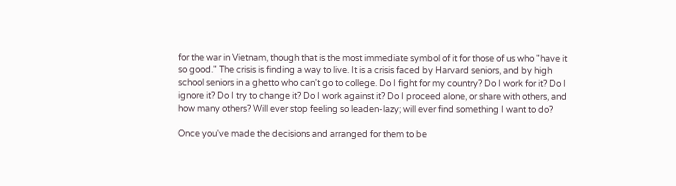for the war in Vietnam, though that is the most immediate symbol of it for those of us who "have it so good." The crisis is finding a way to live. It is a crisis faced by Harvard seniors, and by high school seniors in a ghetto who can't go to college. Do I fight for my country? Do I work for it? Do I ignore it? Do I try to change it? Do I work against it? Do I proceed alone, or share with others, and how many others? Will ever stop feeling so leaden-lazy; will ever find something I want to do?

Once you've made the decisions and arranged for them to be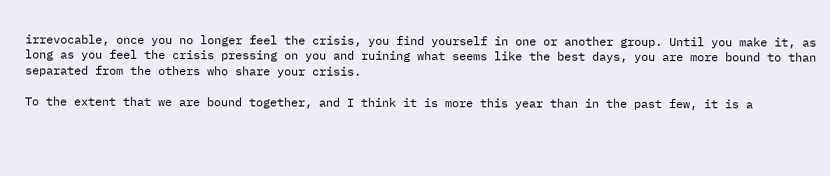irrevocable, once you no longer feel the crisis, you find yourself in one or another group. Until you make it, as long as you feel the crisis pressing on you and ruining what seems like the best days, you are more bound to than separated from the others who share your crisis.

To the extent that we are bound together, and I think it is more this year than in the past few, it is a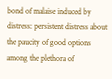bond of malaise induced by distress: persistent distress about the paucity of good options among the plethora of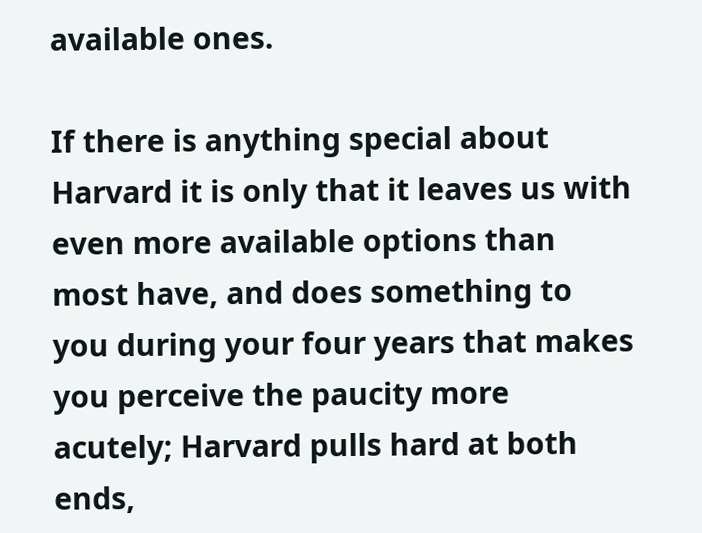available ones.

If there is anything special about Harvard it is only that it leaves us with even more available options than most have, and does something to you during your four years that makes you perceive the paucity more acutely; Harvard pulls hard at both ends,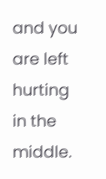and you are left hurting in the middle.